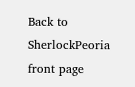Back to SherlockPeoria front page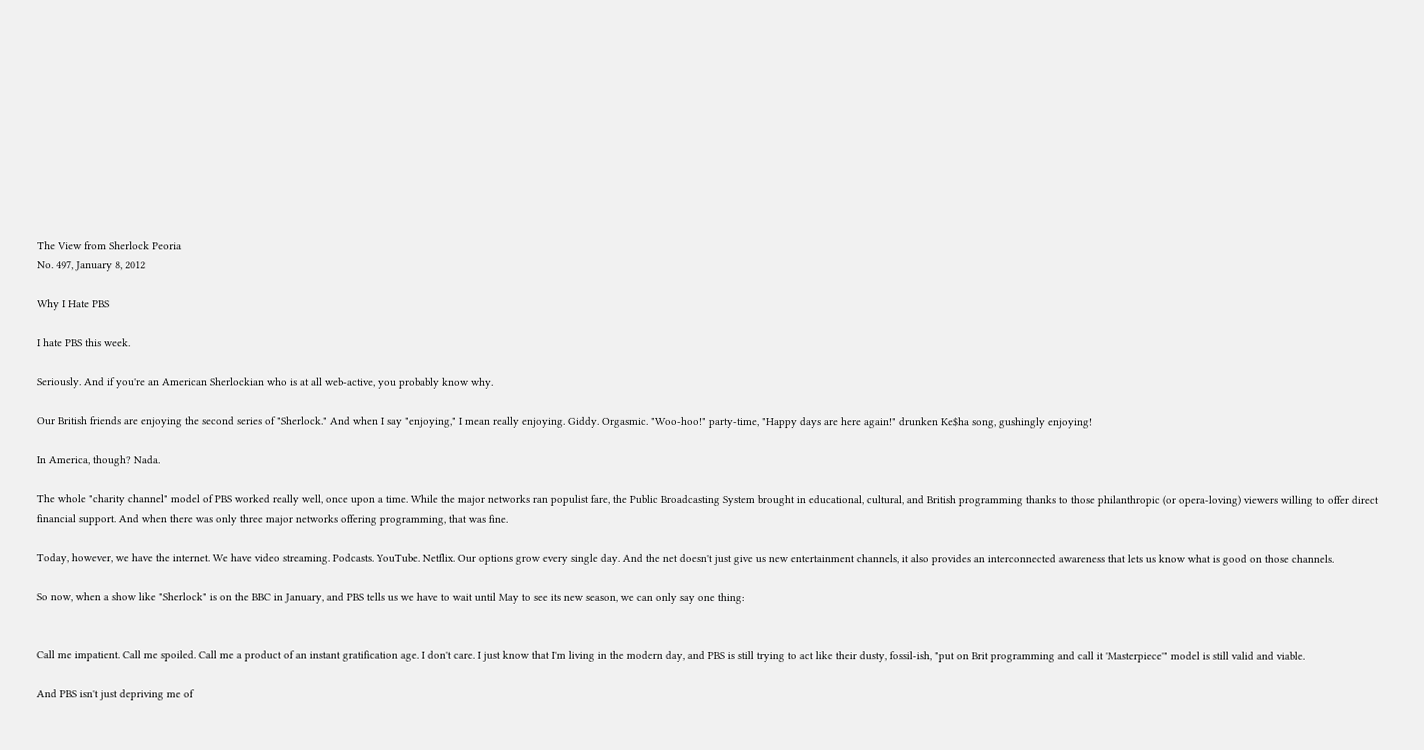The View from Sherlock Peoria
No. 497, January 8, 2012

Why I Hate PBS

I hate PBS this week.

Seriously. And if you're an American Sherlockian who is at all web-active, you probably know why.

Our British friends are enjoying the second series of "Sherlock." And when I say "enjoying," I mean really enjoying. Giddy. Orgasmic. "Woo-hoo!" party-time, "Happy days are here again!" drunken Ke$ha song, gushingly enjoying!

In America, though? Nada.

The whole "charity channel" model of PBS worked really well, once upon a time. While the major networks ran populist fare, the Public Broadcasting System brought in educational, cultural, and British programming thanks to those philanthropic (or opera-loving) viewers willing to offer direct financial support. And when there was only three major networks offering programming, that was fine.

Today, however, we have the internet. We have video streaming. Podcasts. YouTube. Netflix. Our options grow every single day. And the net doesn't just give us new entertainment channels, it also provides an interconnected awareness that lets us know what is good on those channels.

So now, when a show like "Sherlock" is on the BBC in January, and PBS tells us we have to wait until May to see its new season, we can only say one thing:


Call me impatient. Call me spoiled. Call me a product of an instant gratification age. I don't care. I just know that I'm living in the modern day, and PBS is still trying to act like their dusty, fossil-ish, "put on Brit programming and call it 'Masterpiece'" model is still valid and viable.

And PBS isn't just depriving me of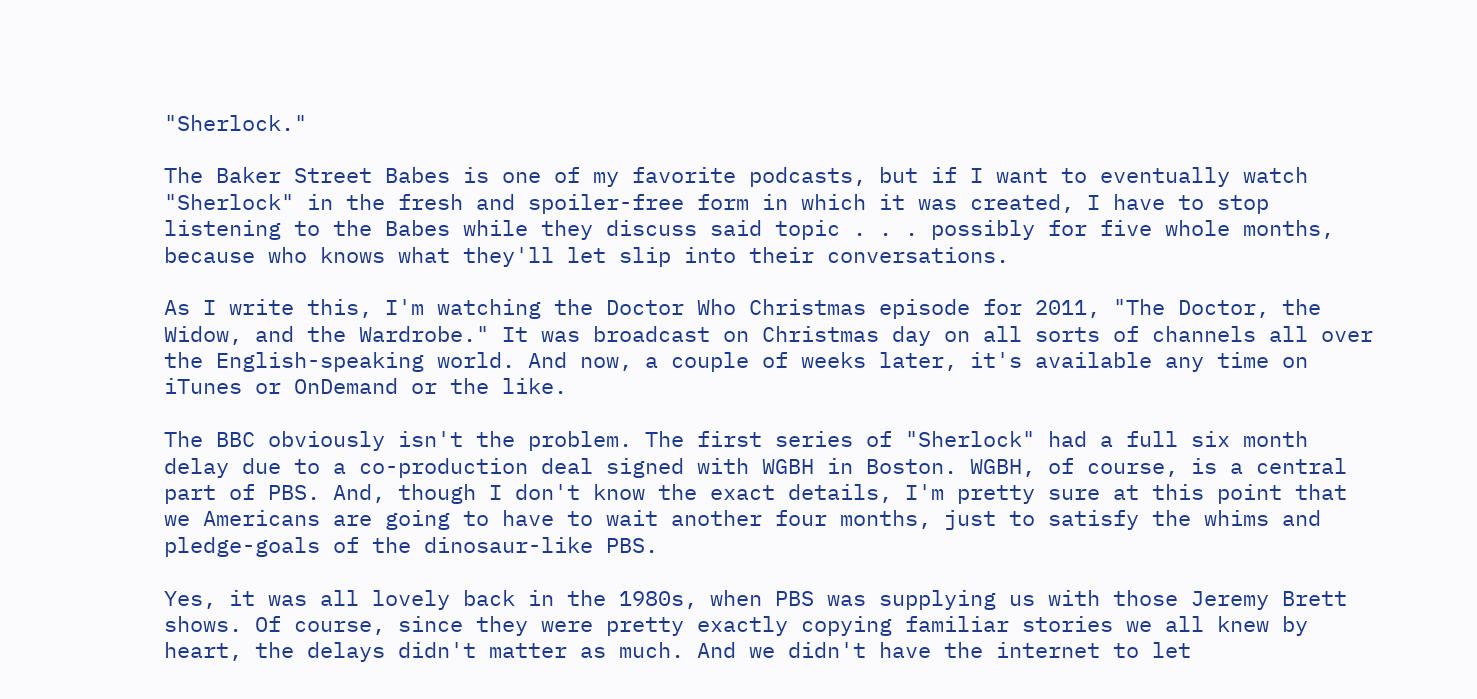"Sherlock."

The Baker Street Babes is one of my favorite podcasts, but if I want to eventually watch "Sherlock" in the fresh and spoiler-free form in which it was created, I have to stop listening to the Babes while they discuss said topic . . . possibly for five whole months, because who knows what they'll let slip into their conversations.

As I write this, I'm watching the Doctor Who Christmas episode for 2011, "The Doctor, the Widow, and the Wardrobe." It was broadcast on Christmas day on all sorts of channels all over the English-speaking world. And now, a couple of weeks later, it's available any time on iTunes or OnDemand or the like.

The BBC obviously isn't the problem. The first series of "Sherlock" had a full six month delay due to a co-production deal signed with WGBH in Boston. WGBH, of course, is a central part of PBS. And, though I don't know the exact details, I'm pretty sure at this point that we Americans are going to have to wait another four months, just to satisfy the whims and pledge-goals of the dinosaur-like PBS.

Yes, it was all lovely back in the 1980s, when PBS was supplying us with those Jeremy Brett shows. Of course, since they were pretty exactly copying familiar stories we all knew by heart, the delays didn't matter as much. And we didn't have the internet to let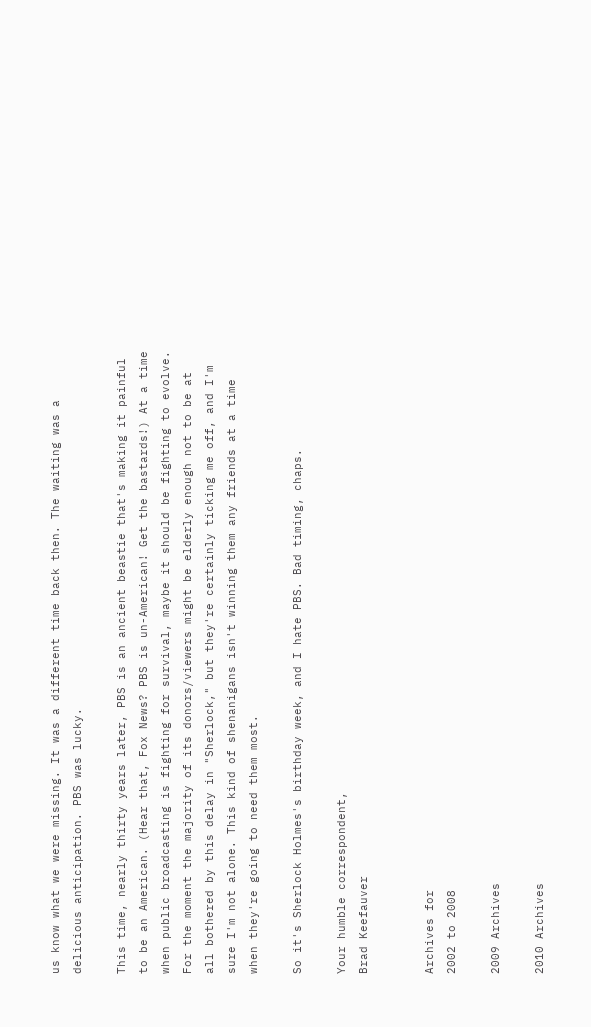us know what we were missing. It was a different time back then. The waiting was a delicious anticipation. PBS was lucky.

This time, nearly thirty years later, PBS is an ancient beastie that's making it painful to be an American. (Hear that, Fox News? PBS is un-American! Get the bastards!) At a time when public broadcasting is fighting for survival, maybe it should be fighting to evolve. For the moment the majority of its donors/viewers might be elderly enough not to be at all bothered by this delay in "Sherlock," but they're certainly ticking me off, and I'm sure I'm not alone. This kind of shenanigans isn't winning them any friends at a time when they're going to need them most.

So it's Sherlock Holmes's birthday week, and I hate PBS. Bad timing, chaps.

Your humble correspondent,
Brad Keefauver


Archives for
2002 to 2008

2009 Archives

2010 Archives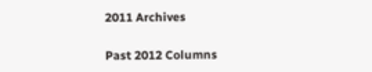2011 Archives

Past 2012 Columns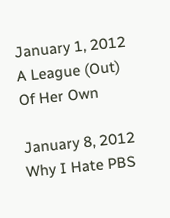January 1, 2012
A League (Out)
Of Her Own

January 8, 2012
Why I Hate PBS